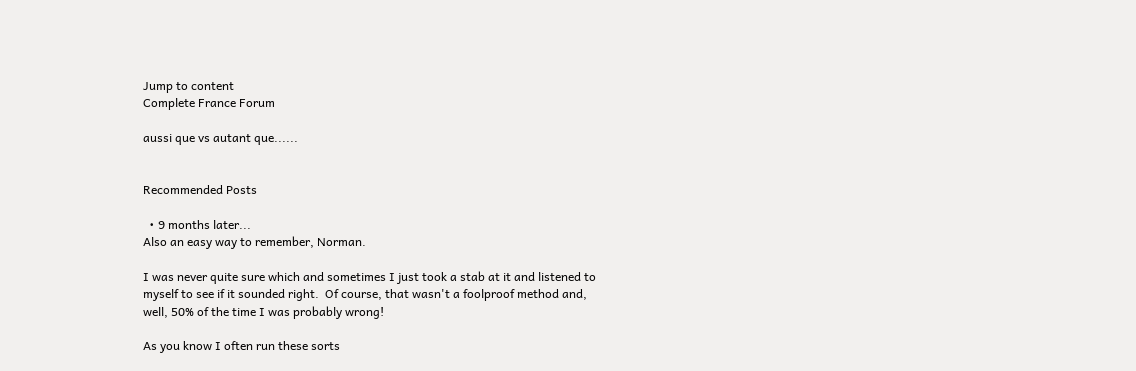Jump to content
Complete France Forum

aussi que vs autant que......


Recommended Posts

  • 9 months later...
Also an easy way to remember, Norman.

I was never quite sure which and sometimes I just took a stab at it and listened to myself to see if it sounded right.  Of course, that wasn't a foolproof method and, well, 50% of the time I was probably wrong!

As you know I often run these sorts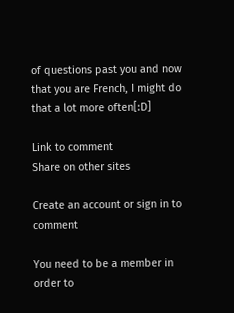of questions past you and now that you are French, I might do that a lot more often[:D]

Link to comment
Share on other sites

Create an account or sign in to comment

You need to be a member in order to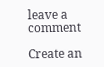leave a comment

Create an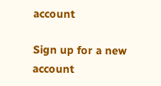account

Sign up for a new account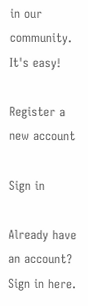in our community. It's easy!

Register a new account

Sign in

Already have an account? Sign in here.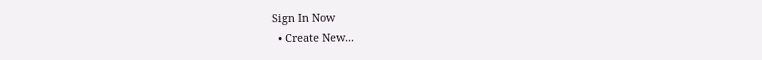Sign In Now
  • Create New...